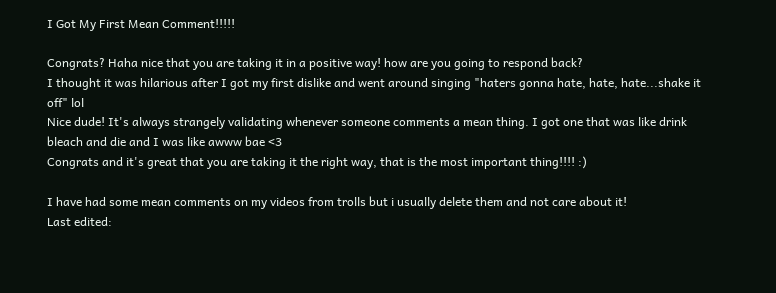I Got My First Mean Comment!!!!!

Congrats? Haha nice that you are taking it in a positive way! how are you going to respond back?
I thought it was hilarious after I got my first dislike and went around singing "haters gonna hate, hate, hate...shake it off" lol
Nice dude! It's always strangely validating whenever someone comments a mean thing. I got one that was like drink bleach and die and I was like awww bae <3
Congrats and it's great that you are taking it the right way, that is the most important thing!!!! :)

I have had some mean comments on my videos from trolls but i usually delete them and not care about it!
Last edited: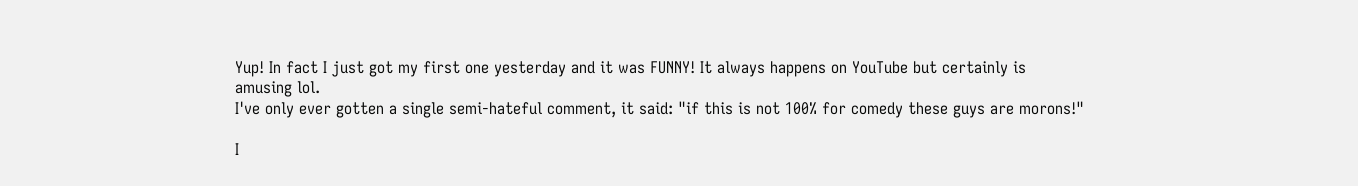Yup! In fact I just got my first one yesterday and it was FUNNY! It always happens on YouTube but certainly is amusing lol.
I've only ever gotten a single semi-hateful comment, it said: "if this is not 100% for comedy these guys are morons!"

I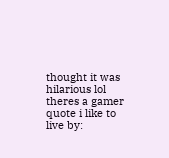thought it was hilarious lol
theres a gamer quote i like to live by: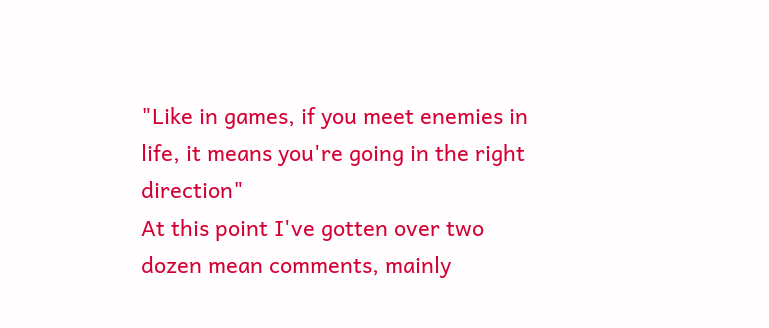"Like in games, if you meet enemies in life, it means you're going in the right direction"
At this point I've gotten over two dozen mean comments, mainly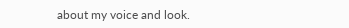about my voice and look.